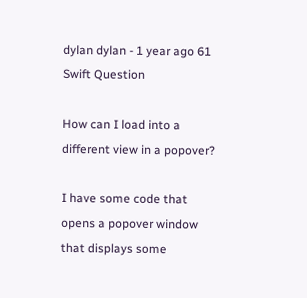dylan dylan - 1 year ago 61
Swift Question

How can I load into a different view in a popover?

I have some code that opens a popover window that displays some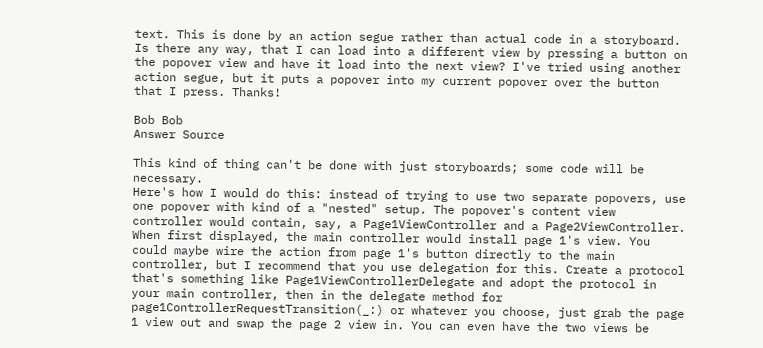text. This is done by an action segue rather than actual code in a storyboard. Is there any way, that I can load into a different view by pressing a button on the popover view and have it load into the next view? I've tried using another action segue, but it puts a popover into my current popover over the button that I press. Thanks!

Bob Bob
Answer Source

This kind of thing can't be done with just storyboards; some code will be necessary.
Here's how I would do this: instead of trying to use two separate popovers, use one popover with kind of a "nested" setup. The popover's content view controller would contain, say, a Page1ViewController and a Page2ViewController. When first displayed, the main controller would install page 1's view. You could maybe wire the action from page 1's button directly to the main controller, but I recommend that you use delegation for this. Create a protocol that's something like Page1ViewControllerDelegate and adopt the protocol in your main controller, then in the delegate method for page1ControllerRequestTransition(_:) or whatever you choose, just grab the page 1 view out and swap the page 2 view in. You can even have the two views be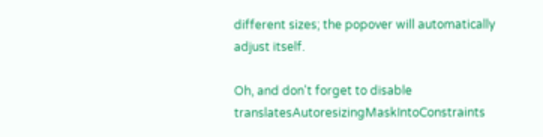different sizes; the popover will automatically adjust itself.

Oh, and don't forget to disable translatesAutoresizingMaskIntoConstraints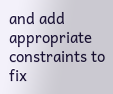and add appropriate constraints to fix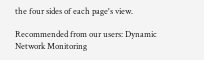the four sides of each page's view.

Recommended from our users: Dynamic Network Monitoring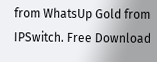from WhatsUp Gold from IPSwitch. Free Download